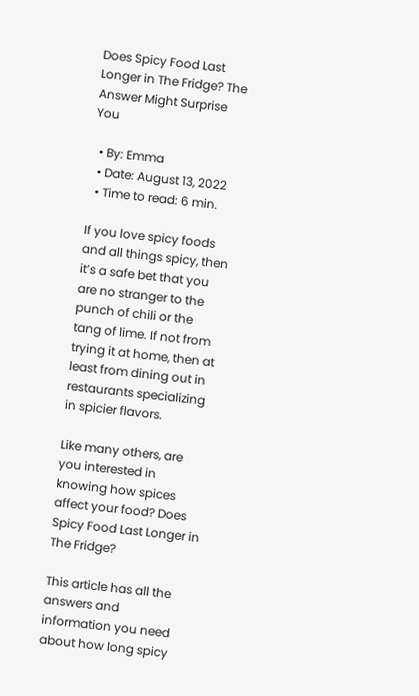Does Spicy Food Last Longer in The Fridge? The Answer Might Surprise You

  • By: Emma
  • Date: August 13, 2022
  • Time to read: 6 min.

If you love spicy foods and all things spicy, then it’s a safe bet that you are no stranger to the punch of chili or the tang of lime. If not from trying it at home, then at least from dining out in restaurants specializing in spicier flavors.

Like many others, are you interested in knowing how spices affect your food? Does Spicy Food Last Longer in The Fridge?

This article has all the answers and information you need about how long spicy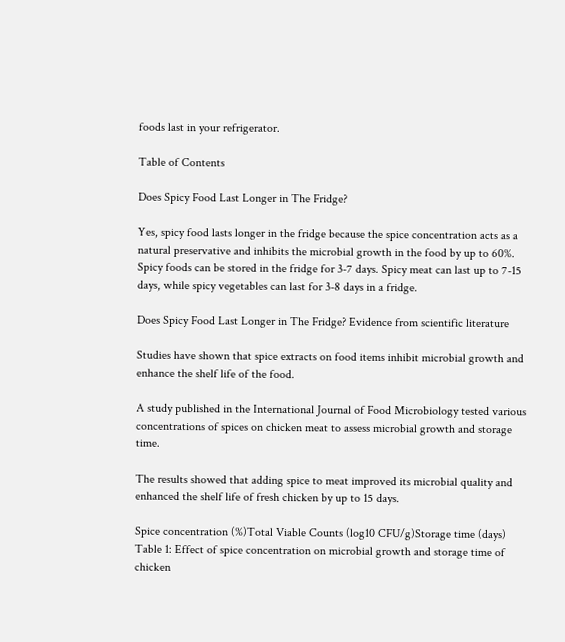foods last in your refrigerator.

Table of Contents

Does Spicy Food Last Longer in The Fridge?

Yes, spicy food lasts longer in the fridge because the spice concentration acts as a natural preservative and inhibits the microbial growth in the food by up to 60%. Spicy foods can be stored in the fridge for 3-7 days. Spicy meat can last up to 7-15 days, while spicy vegetables can last for 3-8 days in a fridge.

Does Spicy Food Last Longer in The Fridge? Evidence from scientific literature

Studies have shown that spice extracts on food items inhibit microbial growth and enhance the shelf life of the food.

A study published in the International Journal of Food Microbiology tested various concentrations of spices on chicken meat to assess microbial growth and storage time.

The results showed that adding spice to meat improved its microbial quality and enhanced the shelf life of fresh chicken by up to 15 days.

Spice concentration (%)Total Viable Counts (log10 CFU/g)Storage time (days)
Table 1: Effect of spice concentration on microbial growth and storage time of chicken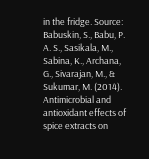in the fridge. Source: Babuskin, S., Babu, P. A. S., Sasikala, M., Sabina, K., Archana, G., Sivarajan, M., & Sukumar, M. (2014). Antimicrobial and antioxidant effects of spice extracts on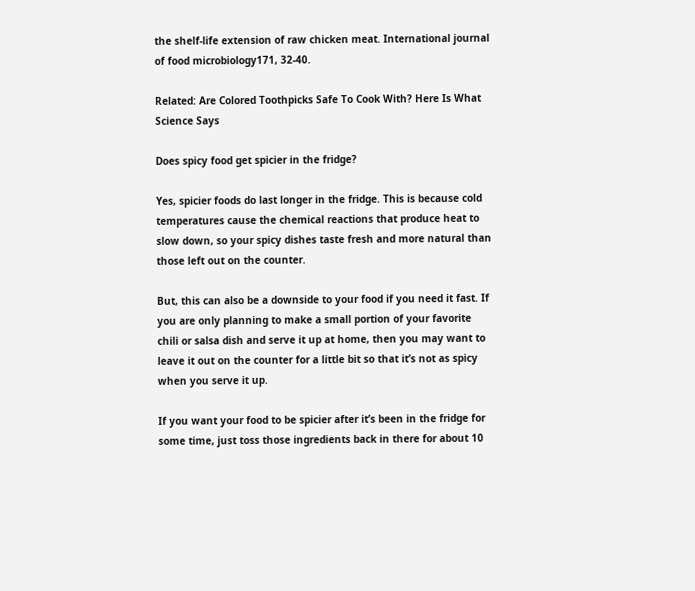the shelf-life extension of raw chicken meat. International journal of food microbiology171, 32-40.

Related: Are Colored Toothpicks Safe To Cook With? Here Is What Science Says

Does spicy food get spicier in the fridge?

Yes, spicier foods do last longer in the fridge. This is because cold temperatures cause the chemical reactions that produce heat to slow down, so your spicy dishes taste fresh and more natural than those left out on the counter.

But, this can also be a downside to your food if you need it fast. If you are only planning to make a small portion of your favorite chili or salsa dish and serve it up at home, then you may want to leave it out on the counter for a little bit so that it’s not as spicy when you serve it up.

If you want your food to be spicier after it’s been in the fridge for some time, just toss those ingredients back in there for about 10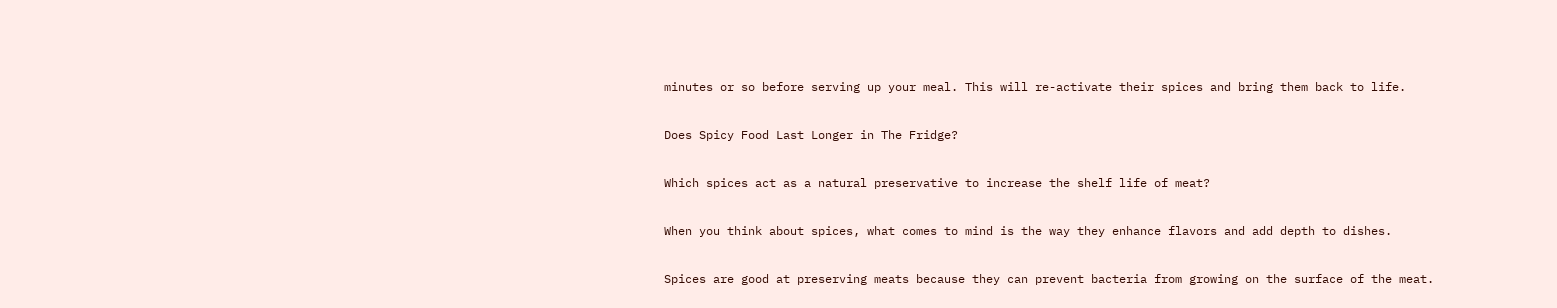minutes or so before serving up your meal. This will re-activate their spices and bring them back to life.

Does Spicy Food Last Longer in The Fridge?

Which spices act as a natural preservative to increase the shelf life of meat?

When you think about spices, what comes to mind is the way they enhance flavors and add depth to dishes.

Spices are good at preserving meats because they can prevent bacteria from growing on the surface of the meat.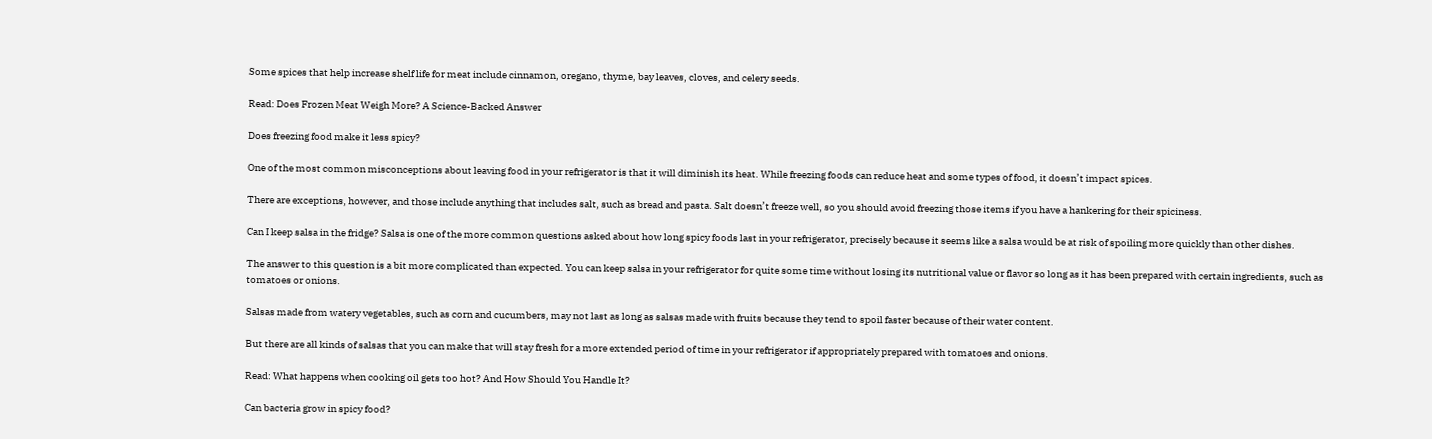Some spices that help increase shelf life for meat include cinnamon, oregano, thyme, bay leaves, cloves, and celery seeds.

Read: Does Frozen Meat Weigh More? A Science-Backed Answer

Does freezing food make it less spicy?

One of the most common misconceptions about leaving food in your refrigerator is that it will diminish its heat. While freezing foods can reduce heat and some types of food, it doesn’t impact spices.

There are exceptions, however, and those include anything that includes salt, such as bread and pasta. Salt doesn’t freeze well, so you should avoid freezing those items if you have a hankering for their spiciness.

Can I keep salsa in the fridge? Salsa is one of the more common questions asked about how long spicy foods last in your refrigerator, precisely because it seems like a salsa would be at risk of spoiling more quickly than other dishes.

The answer to this question is a bit more complicated than expected. You can keep salsa in your refrigerator for quite some time without losing its nutritional value or flavor so long as it has been prepared with certain ingredients, such as tomatoes or onions.

Salsas made from watery vegetables, such as corn and cucumbers, may not last as long as salsas made with fruits because they tend to spoil faster because of their water content.

But there are all kinds of salsas that you can make that will stay fresh for a more extended period of time in your refrigerator if appropriately prepared with tomatoes and onions.

Read: What happens when cooking oil gets too hot? And How Should You Handle It?

Can bacteria grow in spicy food?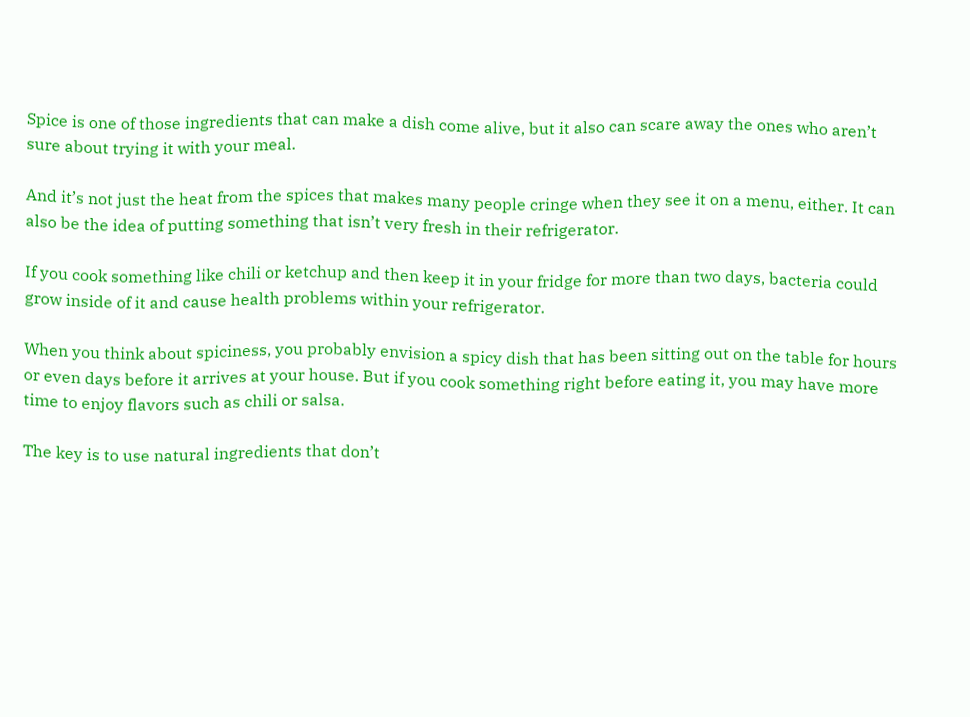Spice is one of those ingredients that can make a dish come alive, but it also can scare away the ones who aren’t sure about trying it with your meal.

And it’s not just the heat from the spices that makes many people cringe when they see it on a menu, either. It can also be the idea of putting something that isn’t very fresh in their refrigerator.

If you cook something like chili or ketchup and then keep it in your fridge for more than two days, bacteria could grow inside of it and cause health problems within your refrigerator.

When you think about spiciness, you probably envision a spicy dish that has been sitting out on the table for hours or even days before it arrives at your house. But if you cook something right before eating it, you may have more time to enjoy flavors such as chili or salsa.

The key is to use natural ingredients that don’t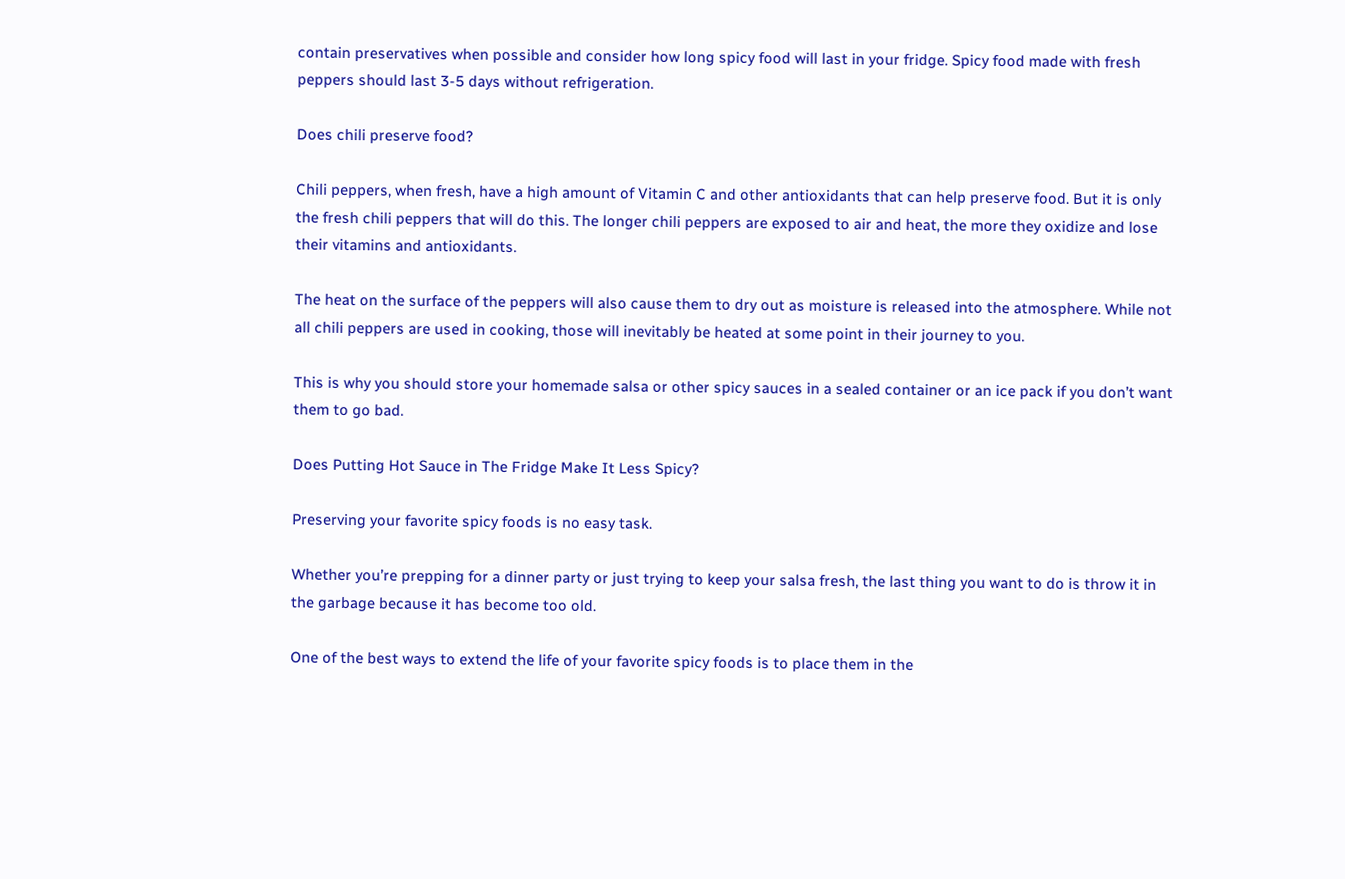contain preservatives when possible and consider how long spicy food will last in your fridge. Spicy food made with fresh peppers should last 3-5 days without refrigeration.

Does chili preserve food?

Chili peppers, when fresh, have a high amount of Vitamin C and other antioxidants that can help preserve food. But it is only the fresh chili peppers that will do this. The longer chili peppers are exposed to air and heat, the more they oxidize and lose their vitamins and antioxidants.

The heat on the surface of the peppers will also cause them to dry out as moisture is released into the atmosphere. While not all chili peppers are used in cooking, those will inevitably be heated at some point in their journey to you.

This is why you should store your homemade salsa or other spicy sauces in a sealed container or an ice pack if you don’t want them to go bad.

Does Putting Hot Sauce in The Fridge Make It Less Spicy?

Preserving your favorite spicy foods is no easy task.

Whether you’re prepping for a dinner party or just trying to keep your salsa fresh, the last thing you want to do is throw it in the garbage because it has become too old.

One of the best ways to extend the life of your favorite spicy foods is to place them in the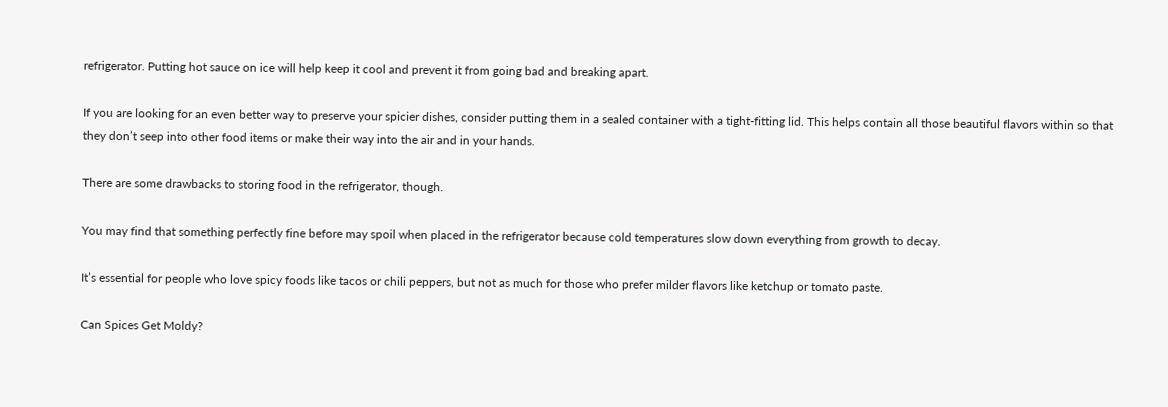refrigerator. Putting hot sauce on ice will help keep it cool and prevent it from going bad and breaking apart.

If you are looking for an even better way to preserve your spicier dishes, consider putting them in a sealed container with a tight-fitting lid. This helps contain all those beautiful flavors within so that they don’t seep into other food items or make their way into the air and in your hands.

There are some drawbacks to storing food in the refrigerator, though.

You may find that something perfectly fine before may spoil when placed in the refrigerator because cold temperatures slow down everything from growth to decay.

It’s essential for people who love spicy foods like tacos or chili peppers, but not as much for those who prefer milder flavors like ketchup or tomato paste.

Can Spices Get Moldy?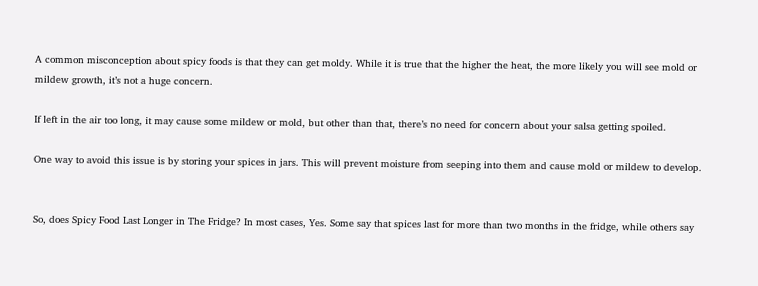A common misconception about spicy foods is that they can get moldy. While it is true that the higher the heat, the more likely you will see mold or mildew growth, it’s not a huge concern.

If left in the air too long, it may cause some mildew or mold, but other than that, there’s no need for concern about your salsa getting spoiled.

One way to avoid this issue is by storing your spices in jars. This will prevent moisture from seeping into them and cause mold or mildew to develop.


So, does Spicy Food Last Longer in The Fridge? In most cases, Yes. Some say that spices last for more than two months in the fridge, while others say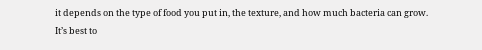it depends on the type of food you put in, the texture, and how much bacteria can grow. It’s best to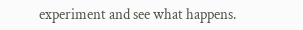experiment and see what happens.